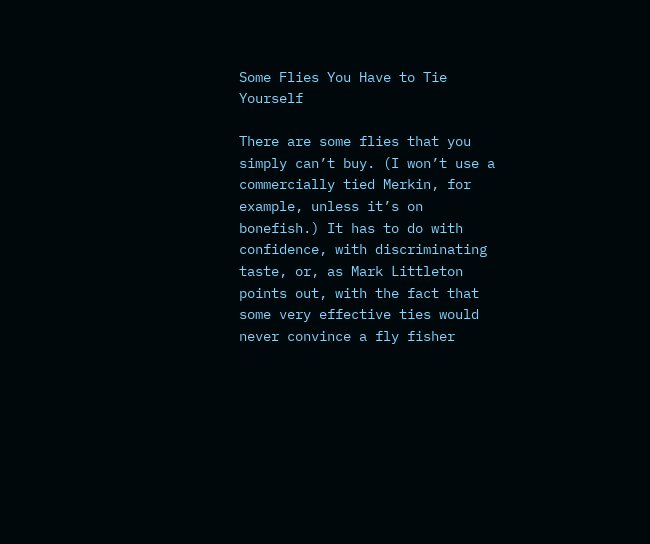Some Flies You Have to Tie Yourself

There are some flies that you simply can’t buy. (I won’t use a commercially tied Merkin, for example, unless it’s on bonefish.) It has to do with confidence, with discriminating taste, or, as Mark Littleton points out, with the fact that some very effective ties would never convince a fly fisher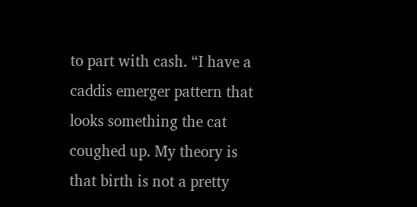to part with cash. “I have a caddis emerger pattern that looks something the cat coughed up. My theory is that birth is not a pretty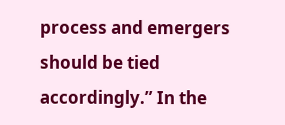process and emergers should be tied accordingly.” In the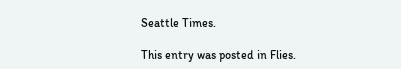Seattle Times.

This entry was posted in Flies.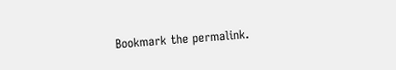Bookmark the permalink.